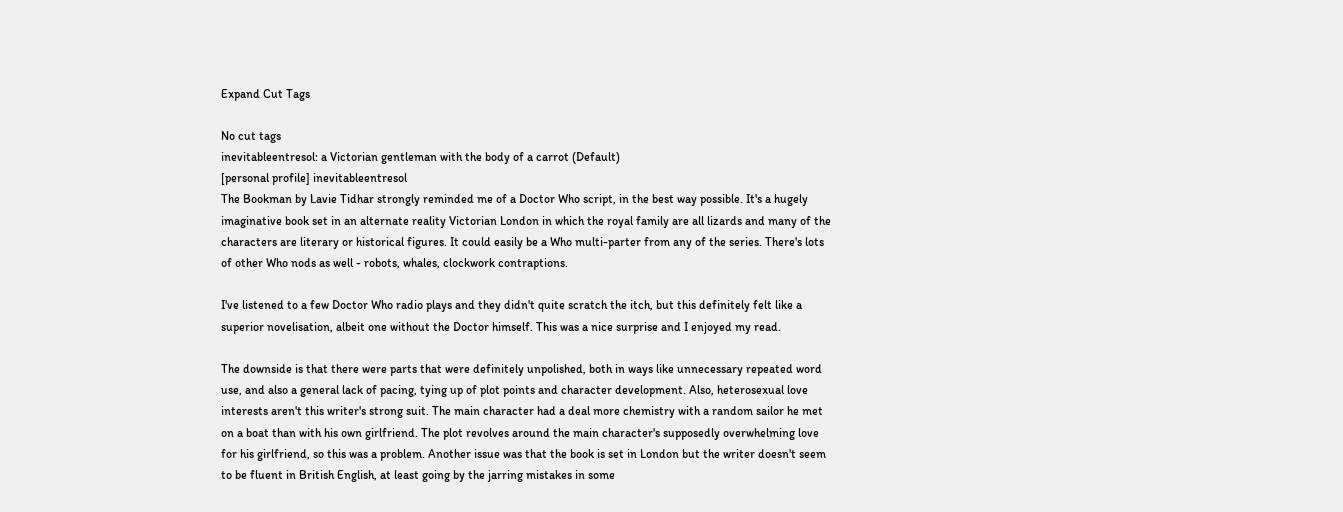Expand Cut Tags

No cut tags
inevitableentresol: a Victorian gentleman with the body of a carrot (Default)
[personal profile] inevitableentresol
The Bookman by Lavie Tidhar strongly reminded me of a Doctor Who script, in the best way possible. It's a hugely imaginative book set in an alternate reality Victorian London in which the royal family are all lizards and many of the characters are literary or historical figures. It could easily be a Who multi-parter from any of the series. There's lots of other Who nods as well - robots, whales, clockwork contraptions.

I've listened to a few Doctor Who radio plays and they didn't quite scratch the itch, but this definitely felt like a superior novelisation, albeit one without the Doctor himself. This was a nice surprise and I enjoyed my read.

The downside is that there were parts that were definitely unpolished, both in ways like unnecessary repeated word use, and also a general lack of pacing, tying up of plot points and character development. Also, heterosexual love interests aren't this writer's strong suit. The main character had a deal more chemistry with a random sailor he met on a boat than with his own girlfriend. The plot revolves around the main character's supposedly overwhelming love for his girlfriend, so this was a problem. Another issue was that the book is set in London but the writer doesn't seem to be fluent in British English, at least going by the jarring mistakes in some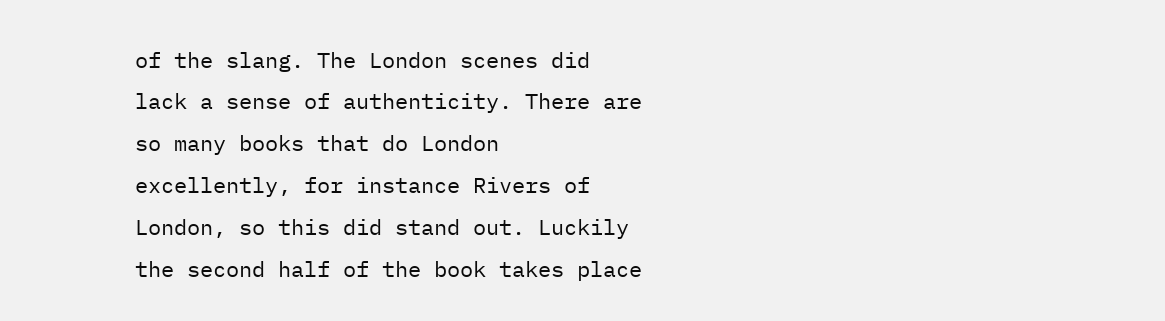of the slang. The London scenes did lack a sense of authenticity. There are so many books that do London excellently, for instance Rivers of London, so this did stand out. Luckily the second half of the book takes place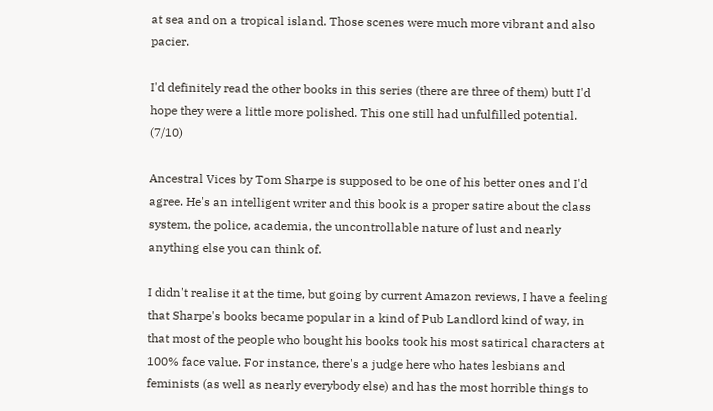at sea and on a tropical island. Those scenes were much more vibrant and also pacier.

I'd definitely read the other books in this series (there are three of them) butt I'd hope they were a little more polished. This one still had unfulfilled potential. (7/10)

Ancestral Vices by Tom Sharpe is supposed to be one of his better ones and I'd agree. He's an intelligent writer and this book is a proper satire about the class system, the police, academia, the uncontrollable nature of lust and nearly anything else you can think of.

I didn't realise it at the time, but going by current Amazon reviews, I have a feeling that Sharpe's books became popular in a kind of Pub Landlord kind of way, in that most of the people who bought his books took his most satirical characters at 100% face value. For instance, there's a judge here who hates lesbians and feminists (as well as nearly everybody else) and has the most horrible things to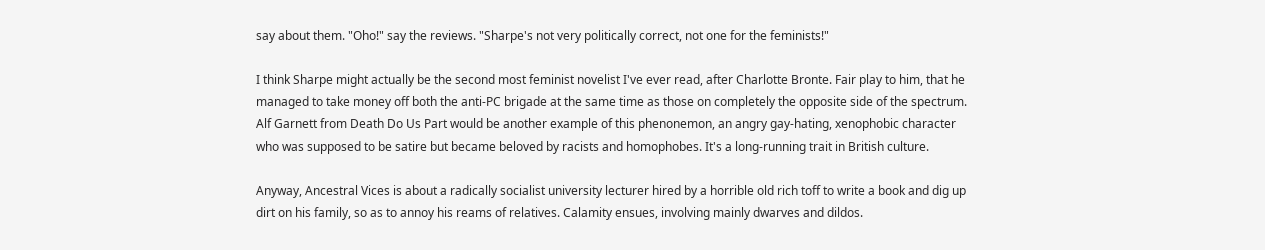say about them. "Oho!" say the reviews. "Sharpe's not very politically correct, not one for the feminists!"

I think Sharpe might actually be the second most feminist novelist I've ever read, after Charlotte Bronte. Fair play to him, that he managed to take money off both the anti-PC brigade at the same time as those on completely the opposite side of the spectrum. Alf Garnett from Death Do Us Part would be another example of this phenonemon, an angry gay-hating, xenophobic character who was supposed to be satire but became beloved by racists and homophobes. It's a long-running trait in British culture.

Anyway, Ancestral Vices is about a radically socialist university lecturer hired by a horrible old rich toff to write a book and dig up dirt on his family, so as to annoy his reams of relatives. Calamity ensues, involving mainly dwarves and dildos.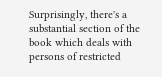Surprisingly, there's a substantial section of the book which deals with persons of restricted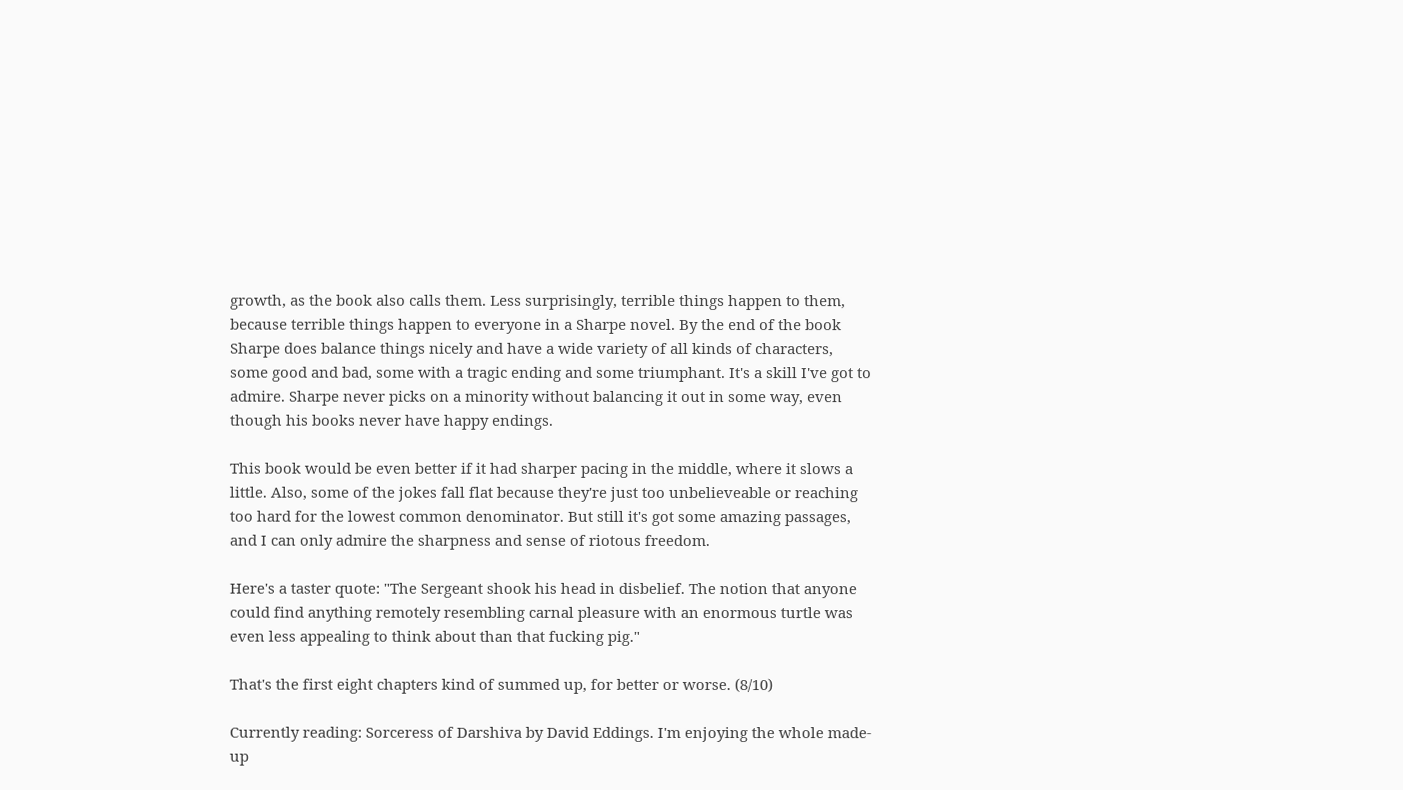growth, as the book also calls them. Less surprisingly, terrible things happen to them, because terrible things happen to everyone in a Sharpe novel. By the end of the book Sharpe does balance things nicely and have a wide variety of all kinds of characters, some good and bad, some with a tragic ending and some triumphant. It's a skill I've got to admire. Sharpe never picks on a minority without balancing it out in some way, even though his books never have happy endings.

This book would be even better if it had sharper pacing in the middle, where it slows a little. Also, some of the jokes fall flat because they're just too unbelieveable or reaching too hard for the lowest common denominator. But still it's got some amazing passages, and I can only admire the sharpness and sense of riotous freedom.

Here's a taster quote: "The Sergeant shook his head in disbelief. The notion that anyone could find anything remotely resembling carnal pleasure with an enormous turtle was even less appealing to think about than that fucking pig."

That's the first eight chapters kind of summed up, for better or worse. (8/10)

Currently reading: Sorceress of Darshiva by David Eddings. I'm enjoying the whole made-up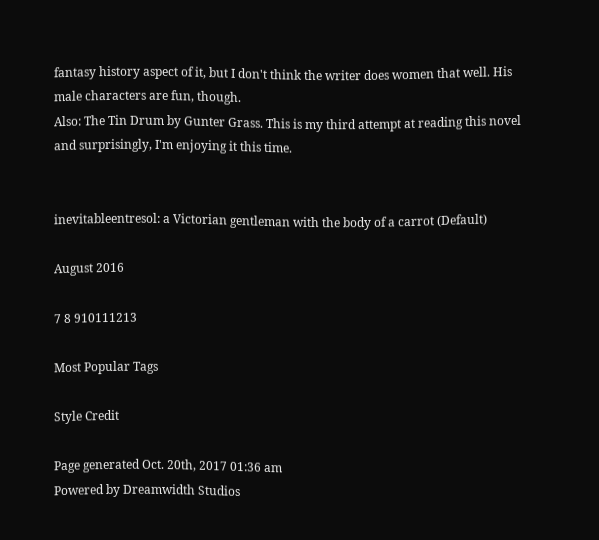fantasy history aspect of it, but I don't think the writer does women that well. His male characters are fun, though.
Also: The Tin Drum by Gunter Grass. This is my third attempt at reading this novel and surprisingly, I'm enjoying it this time.


inevitableentresol: a Victorian gentleman with the body of a carrot (Default)

August 2016

7 8 910111213

Most Popular Tags

Style Credit

Page generated Oct. 20th, 2017 01:36 am
Powered by Dreamwidth Studios